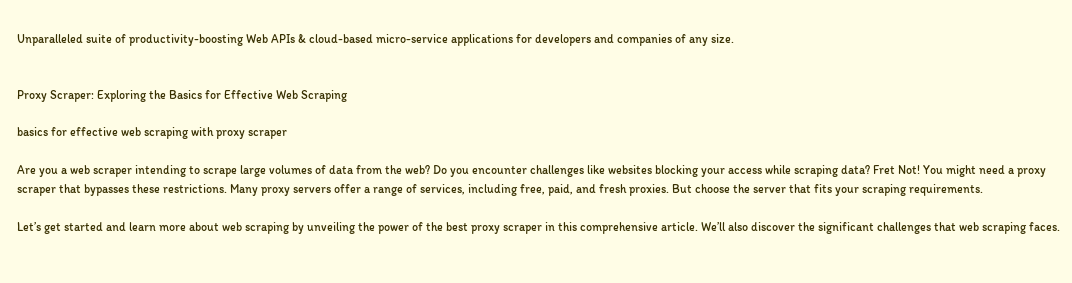Unparalleled suite of productivity-boosting Web APIs & cloud-based micro-service applications for developers and companies of any size.


Proxy Scraper: Exploring the Basics for Effective Web Scraping

basics for effective web scraping with proxy scraper

Are you a web scraper intending to scrape large volumes of data from the web? Do you encounter challenges like websites blocking your access while scraping data? Fret Not! You might need a proxy scraper that bypasses these restrictions. Many proxy servers offer a range of services, including free, paid, and fresh proxies. But choose the server that fits your scraping requirements.

Let’s get started and learn more about web scraping by unveiling the power of the best proxy scraper in this comprehensive article. We’ll also discover the significant challenges that web scraping faces.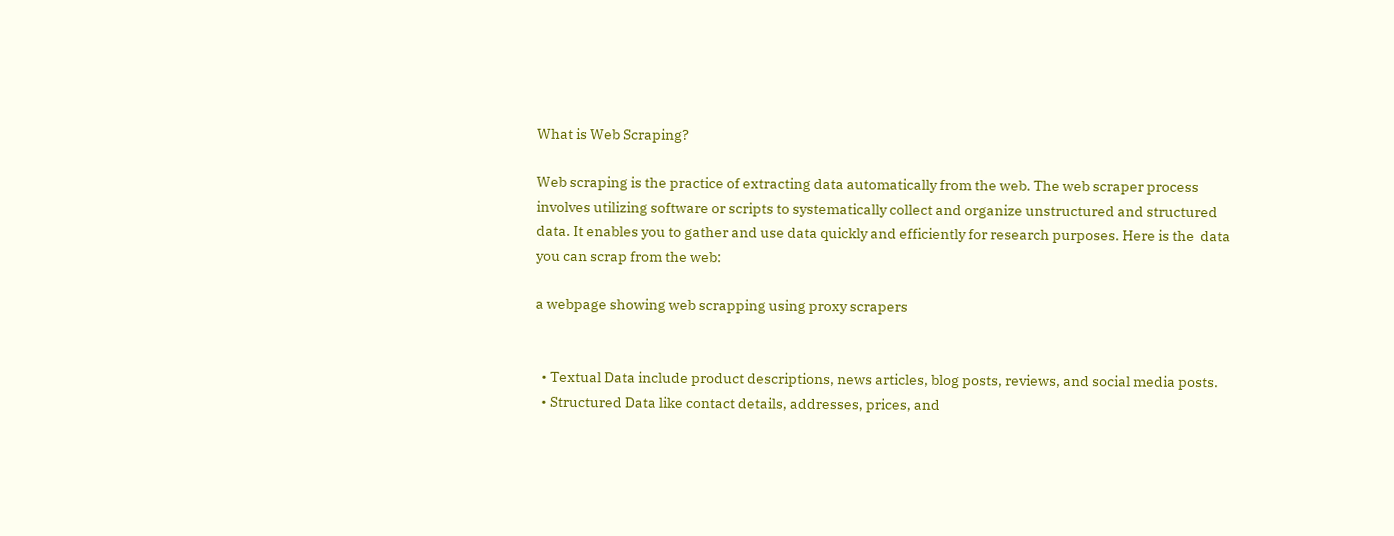What is Web Scraping?

Web scraping is the practice of extracting data automatically from the web. The web scraper process involves utilizing software or scripts to systematically collect and organize unstructured and structured data. It enables you to gather and use data quickly and efficiently for research purposes. Here is the  data you can scrap from the web:

a webpage showing web scrapping using proxy scrapers


  • Textual Data include product descriptions, news articles, blog posts, reviews, and social media posts.
  • Structured Data like contact details, addresses, prices, and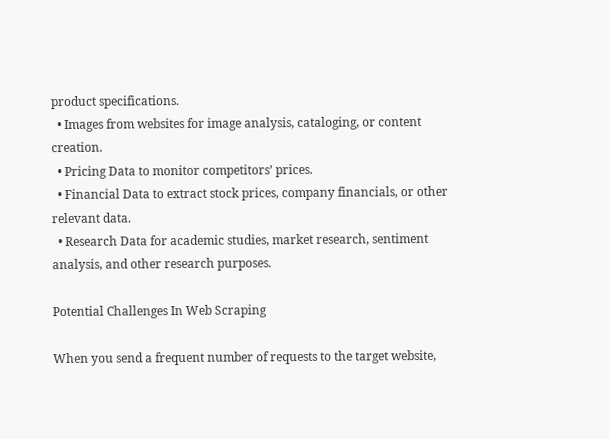product specifications.
  • Images from websites for image analysis, cataloging, or content creation.
  • Pricing Data to monitor competitors’ prices.
  • Financial Data to extract stock prices, company financials, or other relevant data.
  • Research Data for academic studies, market research, sentiment analysis, and other research purposes.

Potential Challenges In Web Scraping

When you send a frequent number of requests to the target website,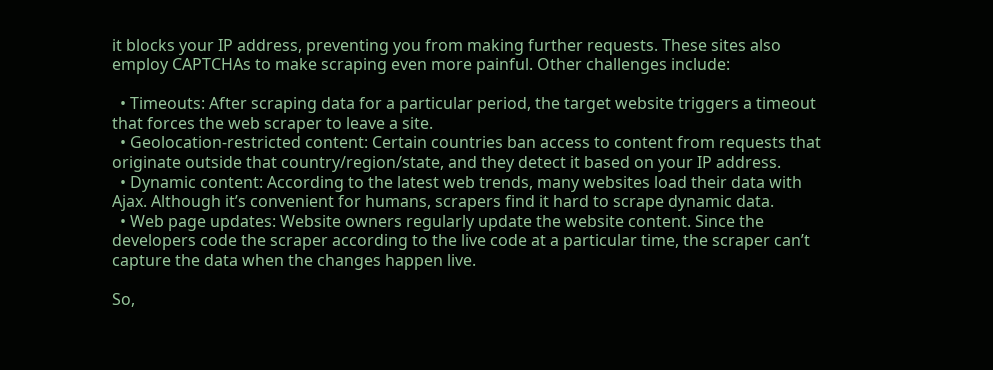it blocks your IP address, preventing you from making further requests. These sites also employ CAPTCHAs to make scraping even more painful. Other challenges include:

  • Timeouts: After scraping data for a particular period, the target website triggers a timeout that forces the web scraper to leave a site.
  • Geolocation-restricted content: Certain countries ban access to content from requests that originate outside that country/region/state, and they detect it based on your IP address.
  • Dynamic content: According to the latest web trends, many websites load their data with Ajax. Although it’s convenient for humans, scrapers find it hard to scrape dynamic data.
  • Web page updates: Website owners regularly update the website content. Since the developers code the scraper according to the live code at a particular time, the scraper can’t capture the data when the changes happen live.

So,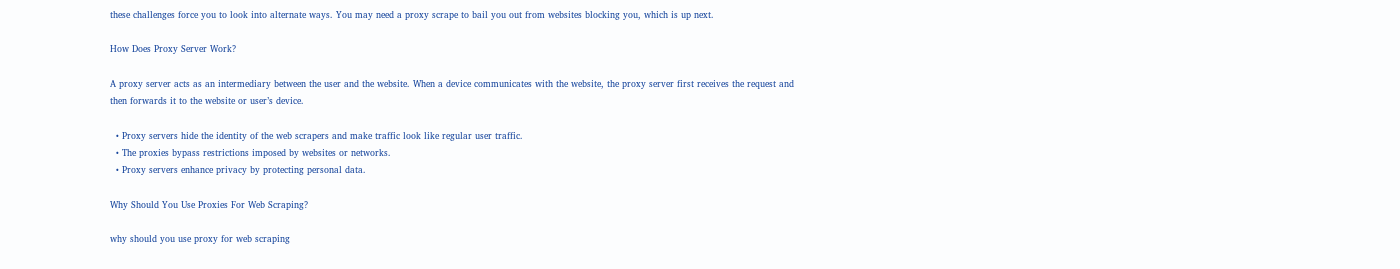these challenges force you to look into alternate ways. You may need a proxy scrape to bail you out from websites blocking you, which is up next.

How Does Proxy Server Work?

A proxy server acts as an intermediary between the user and the website. When a device communicates with the website, the proxy server first receives the request and then forwards it to the website or user’s device.

  • Proxy servers hide the identity of the web scrapers and make traffic look like regular user traffic.
  • The proxies bypass restrictions imposed by websites or networks.
  • Proxy servers enhance privacy by protecting personal data.

Why Should You Use Proxies For Web Scraping?

why should you use proxy for web scraping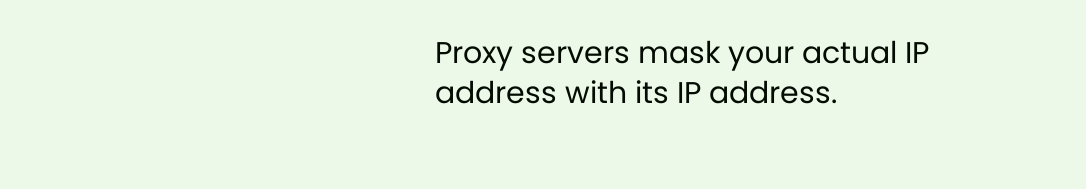Proxy servers mask your actual IP address with its IP address.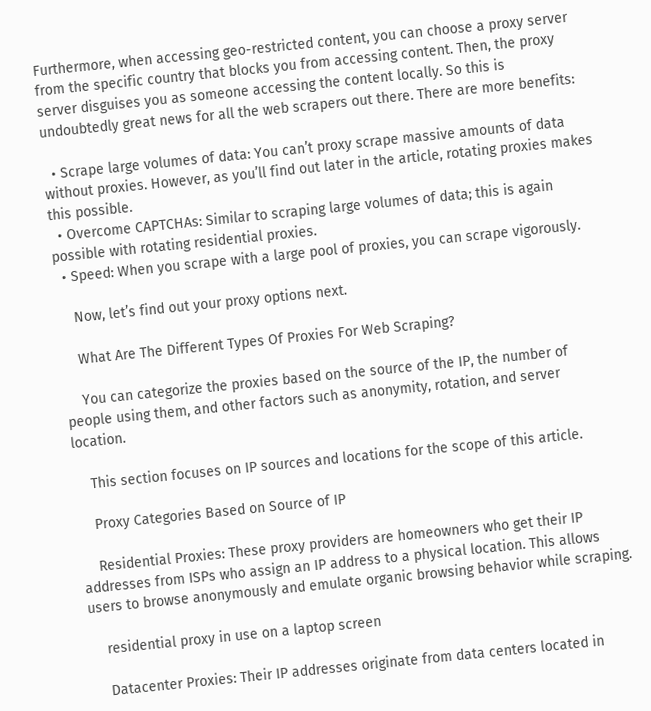Furthermore, when accessing geo-restricted content, you can choose a proxy server from the specific country that blocks you from accessing content. Then, the proxy server disguises you as someone accessing the content locally. So this is undoubtedly great news for all the web scrapers out there. There are more benefits:

  • Scrape large volumes of data: You can’t proxy scrape massive amounts of data without proxies. However, as you’ll find out later in the article, rotating proxies makes this possible.
  • Overcome CAPTCHAs: Similar to scraping large volumes of data; this is again possible with rotating residential proxies.
  • Speed: When you scrape with a large pool of proxies, you can scrape vigorously.

    Now, let’s find out your proxy options next.

    What Are The Different Types Of Proxies For Web Scraping?

    You can categorize the proxies based on the source of the IP, the number of people using them, and other factors such as anonymity, rotation, and server location.

    This section focuses on IP sources and locations for the scope of this article.

    Proxy Categories Based on Source of IP

    Residential Proxies: These proxy providers are homeowners who get their IP addresses from ISPs who assign an IP address to a physical location. This allows users to browse anonymously and emulate organic browsing behavior while scraping.

    residential proxy in use on a laptop screen

    Datacenter Proxies: Their IP addresses originate from data centers located in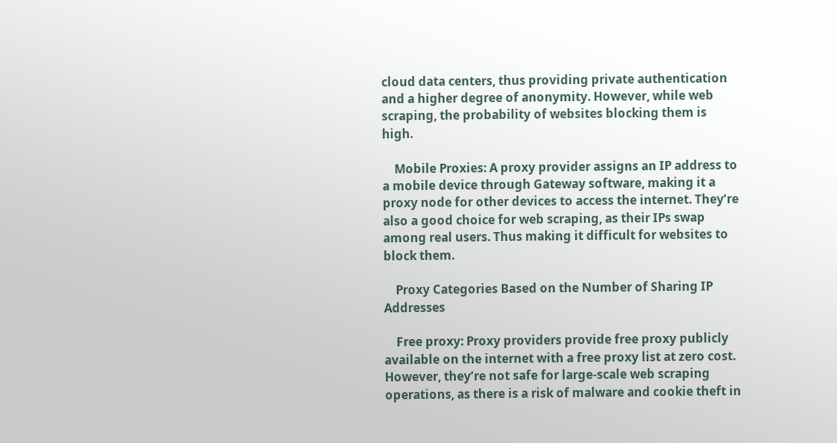cloud data centers, thus providing private authentication and a higher degree of anonymity. However, while web scraping, the probability of websites blocking them is high.

    Mobile Proxies: A proxy provider assigns an IP address to a mobile device through Gateway software, making it a proxy node for other devices to access the internet. They’re also a good choice for web scraping, as their IPs swap among real users. Thus making it difficult for websites to block them.

    Proxy Categories Based on the Number of Sharing IP Addresses

    Free proxy: Proxy providers provide free proxy publicly available on the internet with a free proxy list at zero cost. However, they’re not safe for large-scale web scraping operations, as there is a risk of malware and cookie theft in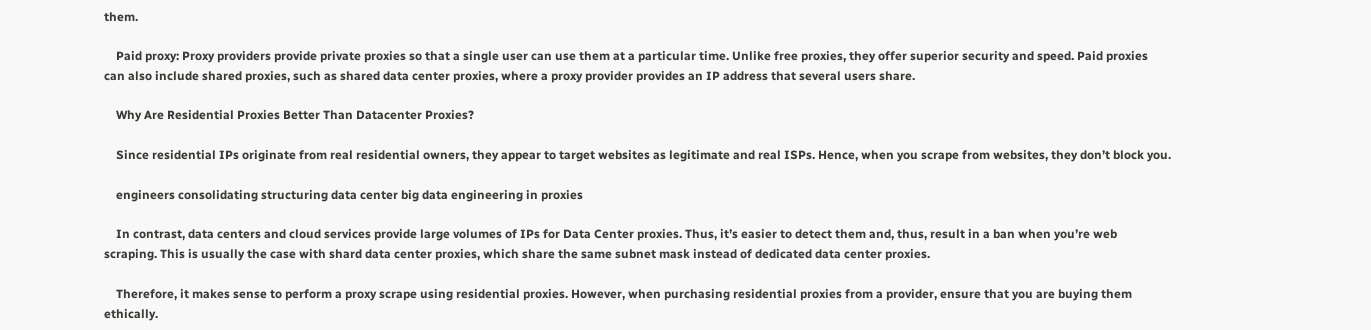them.

    Paid proxy: Proxy providers provide private proxies so that a single user can use them at a particular time. Unlike free proxies, they offer superior security and speed. Paid proxies can also include shared proxies, such as shared data center proxies, where a proxy provider provides an IP address that several users share.

    Why Are Residential Proxies Better Than Datacenter Proxies?

    Since residential IPs originate from real residential owners, they appear to target websites as legitimate and real ISPs. Hence, when you scrape from websites, they don’t block you.

    engineers consolidating structuring data center big data engineering in proxies

    In contrast, data centers and cloud services provide large volumes of IPs for Data Center proxies. Thus, it’s easier to detect them and, thus, result in a ban when you’re web scraping. This is usually the case with shard data center proxies, which share the same subnet mask instead of dedicated data center proxies.

    Therefore, it makes sense to perform a proxy scrape using residential proxies. However, when purchasing residential proxies from a provider, ensure that you are buying them ethically.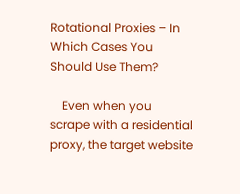Rotational Proxies – In Which Cases You Should Use Them?

    Even when you scrape with a residential proxy, the target website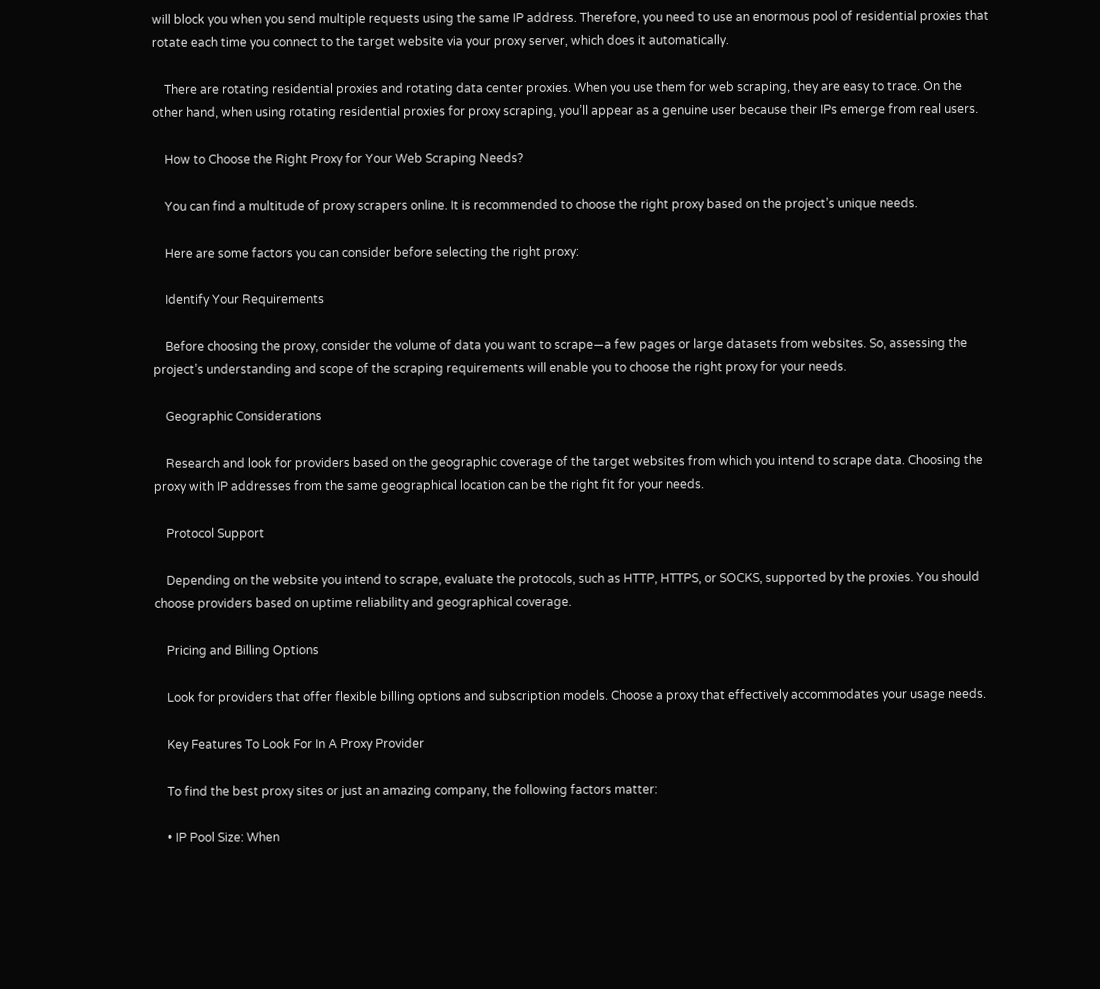will block you when you send multiple requests using the same IP address. Therefore, you need to use an enormous pool of residential proxies that rotate each time you connect to the target website via your proxy server, which does it automatically.

    There are rotating residential proxies and rotating data center proxies. When you use them for web scraping, they are easy to trace. On the other hand, when using rotating residential proxies for proxy scraping, you’ll appear as a genuine user because their IPs emerge from real users.

    How to Choose the Right Proxy for Your Web Scraping Needs?

    You can find a multitude of proxy scrapers online. It is recommended to choose the right proxy based on the project’s unique needs.

    Here are some factors you can consider before selecting the right proxy:

    Identify Your Requirements

    Before choosing the proxy, consider the volume of data you want to scrape—a few pages or large datasets from websites. So, assessing the project’s understanding and scope of the scraping requirements will enable you to choose the right proxy for your needs.

    Geographic Considerations

    Research and look for providers based on the geographic coverage of the target websites from which you intend to scrape data. Choosing the proxy with IP addresses from the same geographical location can be the right fit for your needs.

    Protocol Support

    Depending on the website you intend to scrape, evaluate the protocols, such as HTTP, HTTPS, or SOCKS, supported by the proxies. You should choose providers based on uptime reliability and geographical coverage.

    Pricing and Billing Options

    Look for providers that offer flexible billing options and subscription models. Choose a proxy that effectively accommodates your usage needs.

    Key Features To Look For In A Proxy Provider

    To find the best proxy sites or just an amazing company, the following factors matter:

    • IP Pool Size: When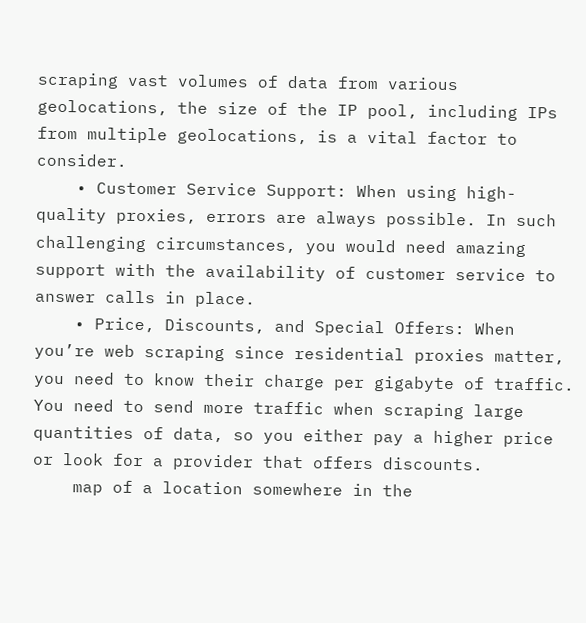scraping vast volumes of data from various geolocations, the size of the IP pool, including IPs from multiple geolocations, is a vital factor to consider.
    • Customer Service Support: When using high-quality proxies, errors are always possible. In such challenging circumstances, you would need amazing support with the availability of customer service to answer calls in place.
    • Price, Discounts, and Special Offers: When you’re web scraping since residential proxies matter, you need to know their charge per gigabyte of traffic. You need to send more traffic when scraping large quantities of data, so you either pay a higher price or look for a provider that offers discounts.
    map of a location somewhere in the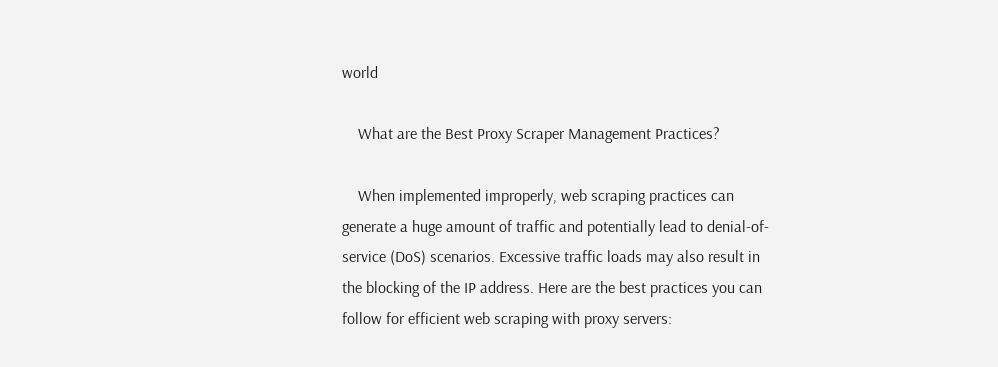world

    What are the Best Proxy Scraper Management Practices?

    When implemented improperly, web scraping practices can generate a huge amount of traffic and potentially lead to denial-of-service (DoS) scenarios. Excessive traffic loads may also result in the blocking of the IP address. Here are the best practices you can follow for efficient web scraping with proxy servers: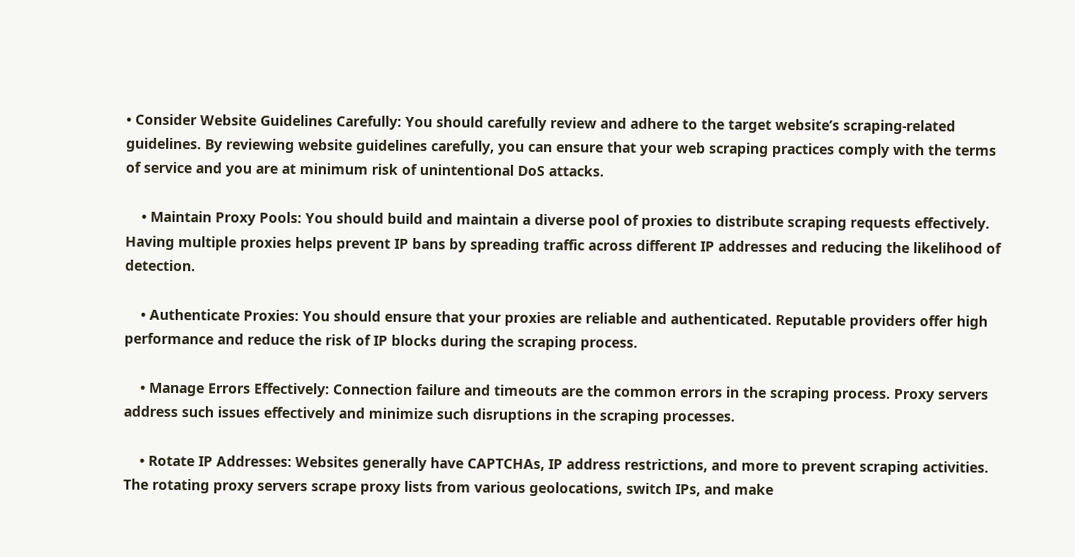• Consider Website Guidelines Carefully: You should carefully review and adhere to the target website’s scraping-related guidelines. By reviewing website guidelines carefully, you can ensure that your web scraping practices comply with the terms of service and you are at minimum risk of unintentional DoS attacks.

    • Maintain Proxy Pools: You should build and maintain a diverse pool of proxies to distribute scraping requests effectively. Having multiple proxies helps prevent IP bans by spreading traffic across different IP addresses and reducing the likelihood of detection.

    • Authenticate Proxies: You should ensure that your proxies are reliable and authenticated. Reputable providers offer high performance and reduce the risk of IP blocks during the scraping process.

    • Manage Errors Effectively: Connection failure and timeouts are the common errors in the scraping process. Proxy servers address such issues effectively and minimize such disruptions in the scraping processes.

    • Rotate IP Addresses: Websites generally have CAPTCHAs, IP address restrictions, and more to prevent scraping activities. The rotating proxy servers scrape proxy lists from various geolocations, switch IPs, and make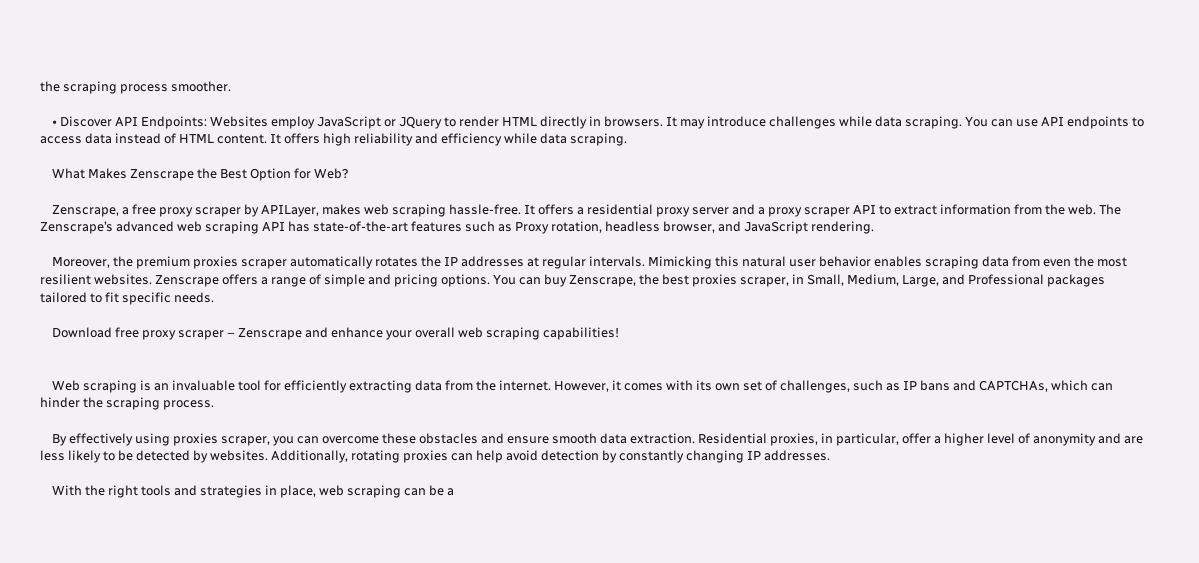the scraping process smoother.

    • Discover API Endpoints: Websites employ JavaScript or JQuery to render HTML directly in browsers. It may introduce challenges while data scraping. You can use API endpoints to access data instead of HTML content. It offers high reliability and efficiency while data scraping.

    What Makes Zenscrape the Best Option for Web?

    Zenscrape, a free proxy scraper by APILayer, makes web scraping hassle-free. It offers a residential proxy server and a proxy scraper API to extract information from the web. The Zenscrape’s advanced web scraping API has state-of-the-art features such as Proxy rotation, headless browser, and JavaScript rendering.

    Moreover, the premium proxies scraper automatically rotates the IP addresses at regular intervals. Mimicking this natural user behavior enables scraping data from even the most resilient websites. Zenscrape offers a range of simple and pricing options. You can buy Zenscrape, the best proxies scraper, in Small, Medium, Large, and Professional packages tailored to fit specific needs.

    Download free proxy scraper – Zenscrape and enhance your overall web scraping capabilities!


    Web scraping is an invaluable tool for efficiently extracting data from the internet. However, it comes with its own set of challenges, such as IP bans and CAPTCHAs, which can hinder the scraping process.

    By effectively using proxies scraper, you can overcome these obstacles and ensure smooth data extraction. Residential proxies, in particular, offer a higher level of anonymity and are less likely to be detected by websites. Additionally, rotating proxies can help avoid detection by constantly changing IP addresses.

    With the right tools and strategies in place, web scraping can be a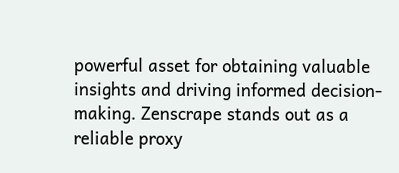powerful asset for obtaining valuable insights and driving informed decision-making. Zenscrape stands out as a reliable proxy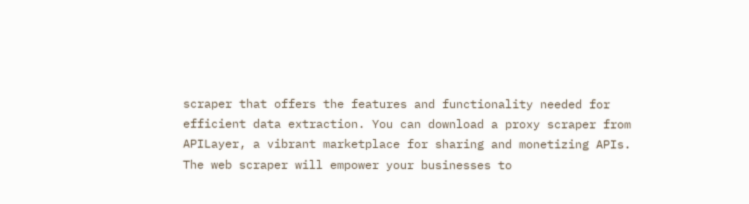scraper that offers the features and functionality needed for efficient data extraction. You can download a proxy scraper from APILayer, a vibrant marketplace for sharing and monetizing APIs. The web scraper will empower your businesses to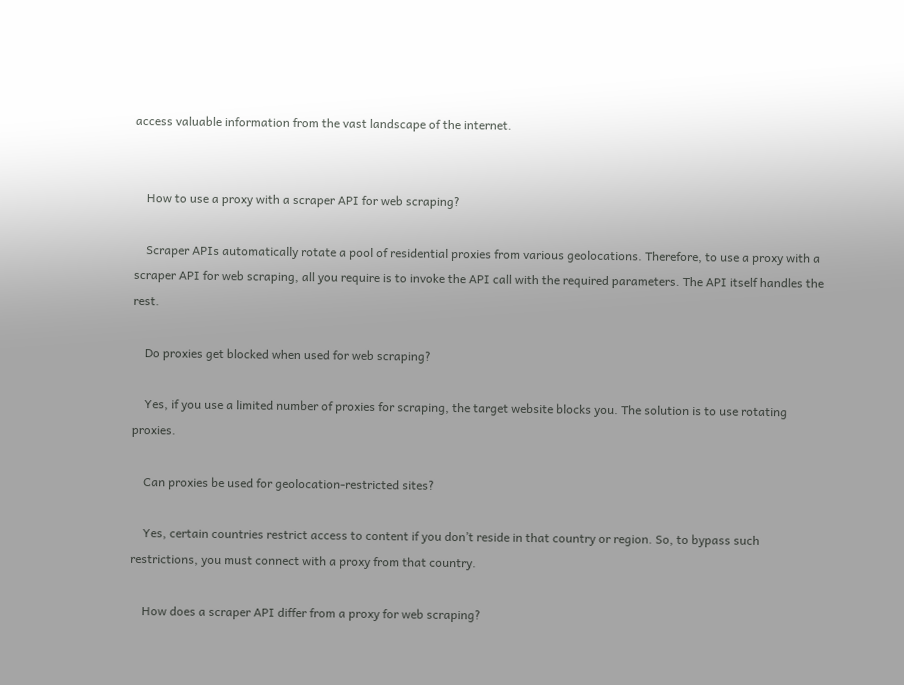access valuable information from the vast landscape of the internet.


    How to use a proxy with a scraper API for web scraping?

    Scraper APIs automatically rotate a pool of residential proxies from various geolocations. Therefore, to use a proxy with a scraper API for web scraping, all you require is to invoke the API call with the required parameters. The API itself handles the rest.

    Do proxies get blocked when used for web scraping?

    Yes, if you use a limited number of proxies for scraping, the target website blocks you. The solution is to use rotating proxies.

    Can proxies be used for geolocation-restricted sites?

    Yes, certain countries restrict access to content if you don’t reside in that country or region. So, to bypass such restrictions, you must connect with a proxy from that country.

    How does a scraper API differ from a proxy for web scraping?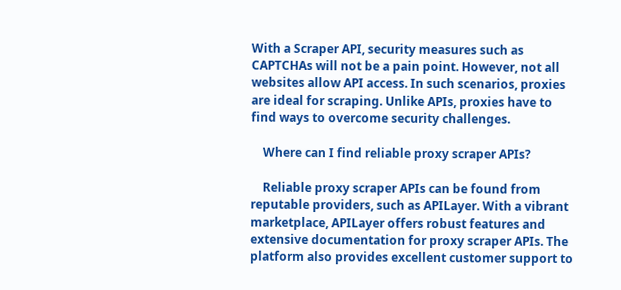With a Scraper API, security measures such as CAPTCHAs will not be a pain point. However, not all websites allow API access. In such scenarios, proxies are ideal for scraping. Unlike APIs, proxies have to find ways to overcome security challenges.

    Where can I find reliable proxy scraper APIs?

    Reliable proxy scraper APIs can be found from reputable providers, such as APILayer. With a vibrant marketplace, APILayer offers robust features and extensive documentation for proxy scraper APIs. The platform also provides excellent customer support to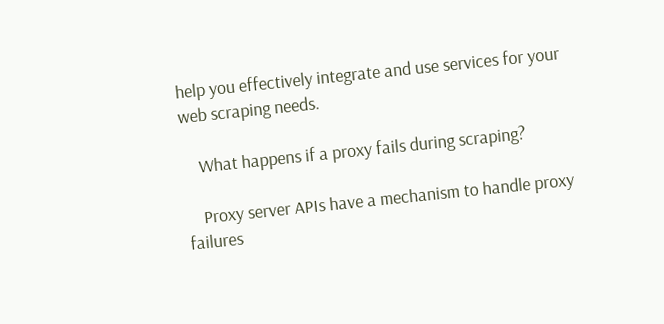help you effectively integrate and use services for your web scraping needs.

    What happens if a proxy fails during scraping?

    Proxy server APIs have a mechanism to handle proxy failures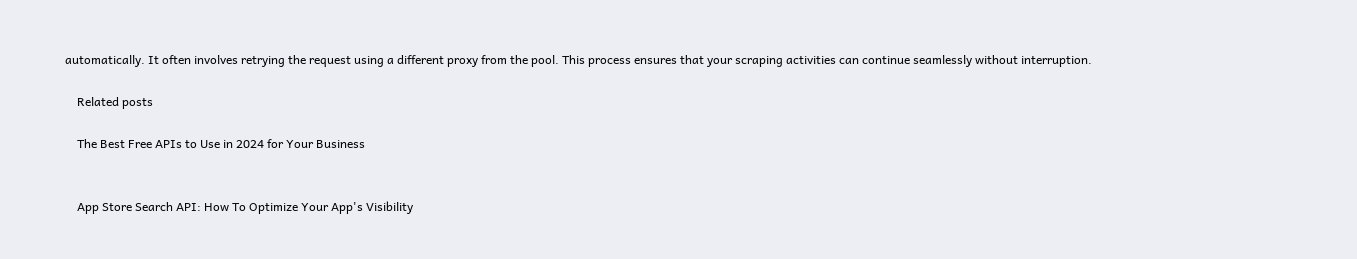automatically. It often involves retrying the request using a different proxy from the pool. This process ensures that your scraping activities can continue seamlessly without interruption.

    Related posts

    The Best Free APIs to Use in 2024 for Your Business


    App Store Search API: How To Optimize Your App's Visibility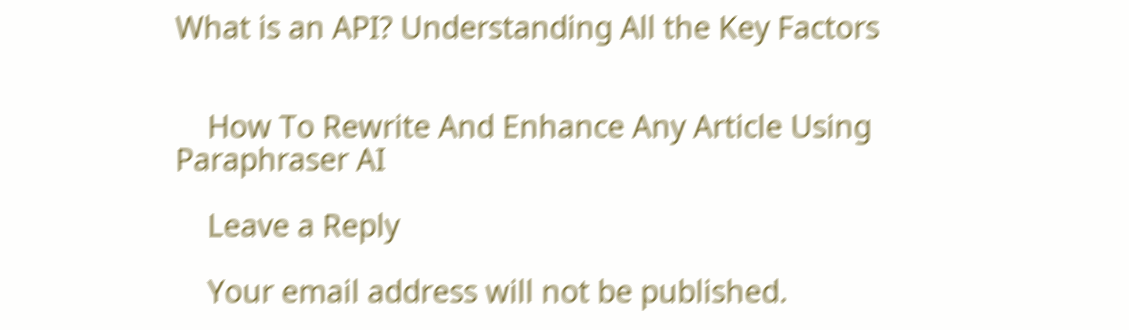What is an API? Understanding All the Key Factors


    How To Rewrite And Enhance Any Article Using Paraphraser AI

    Leave a Reply

    Your email address will not be published.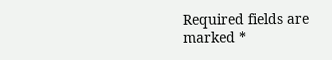Required fields are marked *